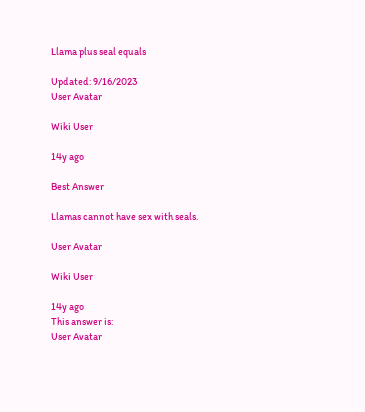Llama plus seal equals

Updated: 9/16/2023
User Avatar

Wiki User

14y ago

Best Answer

Llamas cannot have sex with seals.

User Avatar

Wiki User

14y ago
This answer is:
User Avatar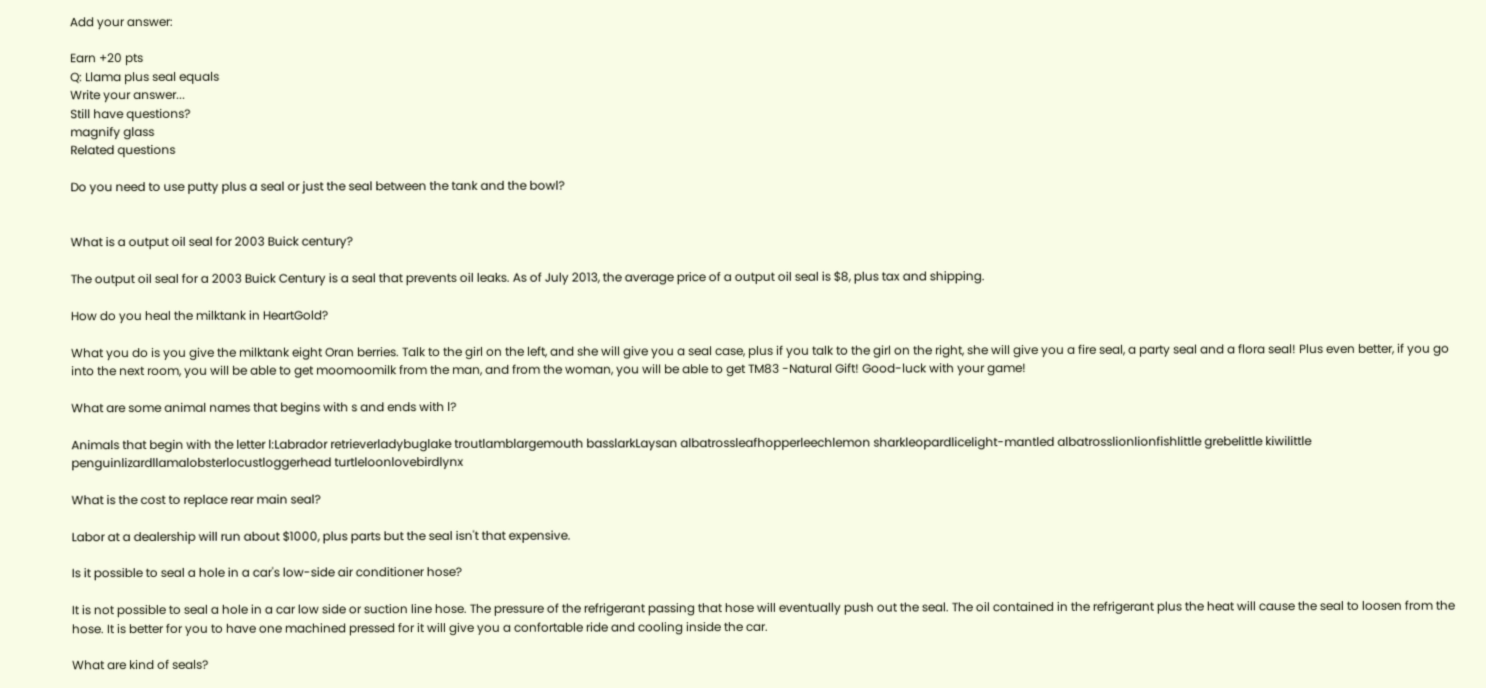Add your answer:

Earn +20 pts
Q: Llama plus seal equals
Write your answer...
Still have questions?
magnify glass
Related questions

Do you need to use putty plus a seal or just the seal between the tank and the bowl?


What is a output oil seal for 2003 Buick century?

The output oil seal for a 2003 Buick Century is a seal that prevents oil leaks. As of July 2013, the average price of a output oil seal is $8, plus tax and shipping.

How do you heal the milktank in HeartGold?

What you do is you give the milktank eight Oran berries. Talk to the girl on the left, and she will give you a seal case, plus if you talk to the girl on the right, she will give you a fire seal, a party seal and a flora seal! Plus even better, if you go into the next room, you will be able to get moomoomilk from the man, and from the woman, you will be able to get TM83 -Natural Gift! Good-luck with your game!

What are some animal names that begins with s and ends with l?

Animals that begin with the letter l:Labrador retrieverladybuglake troutlamblargemouth basslarkLaysan albatrossleafhopperleechlemon sharkleopardlicelight-mantled albatrosslionlionfishlittle grebelittle kiwilittle penguinlizardllamalobsterlocustloggerhead turtleloonlovebirdlynx

What is the cost to replace rear main seal?

Labor at a dealership will run about $1000, plus parts but the seal isn't that expensive.

Is it possible to seal a hole in a car's low-side air conditioner hose?

It is not possible to seal a hole in a car low side or suction line hose. The pressure of the refrigerant passing that hose will eventually push out the seal. The oil contained in the refrigerant plus the heat will cause the seal to loosen from the hose. It is better for you to have one machined pressed for it will give you a confortable ride and cooling inside the car.

What are kind of seals?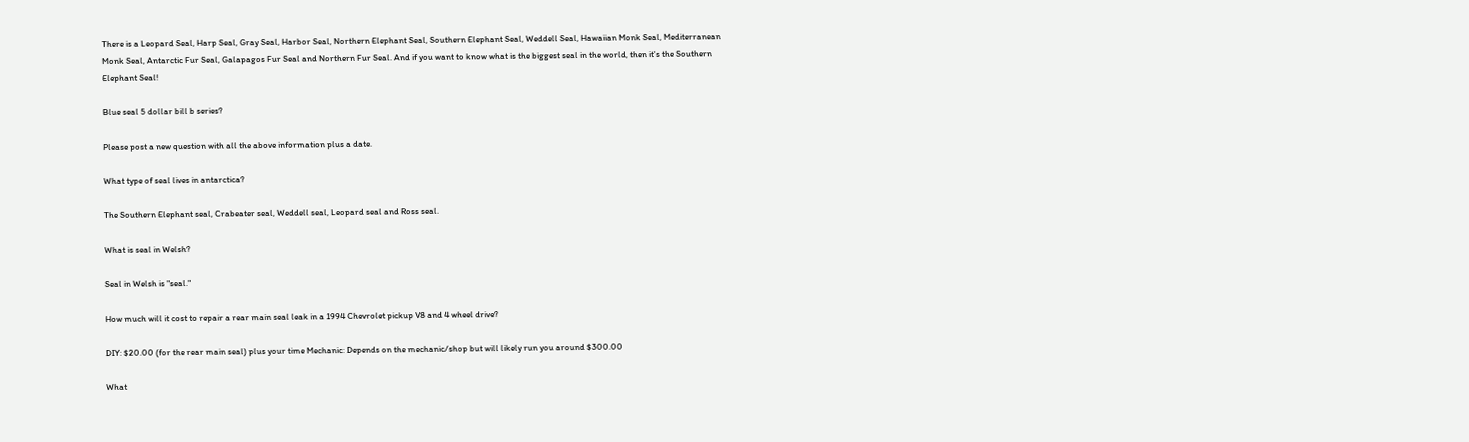There is a Leopard Seal, Harp Seal, Gray Seal, Harbor Seal, Northern Elephant Seal, Southern Elephant Seal, Weddell Seal, Hawaiian Monk Seal, Mediterranean Monk Seal, Antarctic Fur Seal, Galapagos Fur Seal and Northern Fur Seal. And if you want to know what is the biggest seal in the world, then it's the Southern Elephant Seal!

Blue seal 5 dollar bill b series?

Please post a new question with all the above information plus a date.

What type of seal lives in antarctica?

The Southern Elephant seal, Crabeater seal, Weddell seal, Leopard seal and Ross seal.

What is seal in Welsh?

Seal in Welsh is "seal."

How much will it cost to repair a rear main seal leak in a 1994 Chevrolet pickup V8 and 4 wheel drive?

DIY: $20.00 (for the rear main seal) plus your time Mechanic: Depends on the mechanic/shop but will likely run you around $300.00

What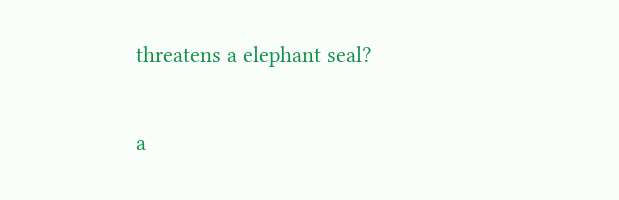threatens a elephant seal?

a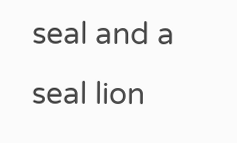seal and a seal lion